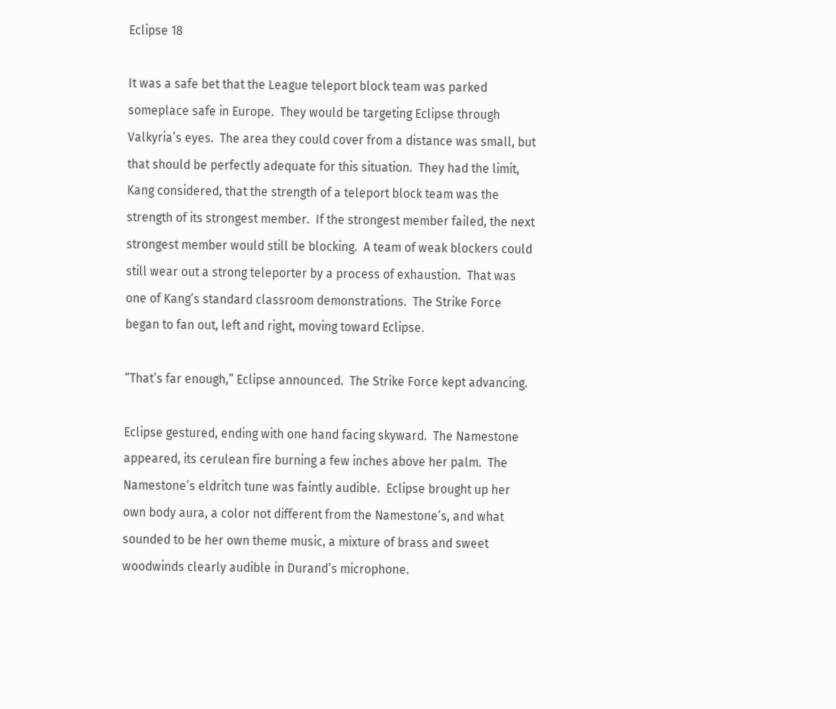Eclipse 18

It was a safe bet that the League teleport block team was parked someplace safe in Europe.  They would be targeting Eclipse through Valkyria’s eyes.  The area they could cover from a distance was small, but that should be perfectly adequate for this situation.  They had the limit, Kang considered, that the strength of a teleport block team was the strength of its strongest member.  If the strongest member failed, the next strongest member would still be blocking.  A team of weak blockers could still wear out a strong teleporter by a process of exhaustion.  That was one of Kang’s standard classroom demonstrations.  The Strike Force began to fan out, left and right, moving toward Eclipse.

“That’s far enough,” Eclipse announced.  The Strike Force kept advancing.

Eclipse gestured, ending with one hand facing skyward.  The Namestone appeared, its cerulean fire burning a few inches above her palm.  The Namestone’s eldritch tune was faintly audible.  Eclipse brought up her own body aura, a color not different from the Namestone’s, and what sounded to be her own theme music, a mixture of brass and sweet woodwinds clearly audible in Durand’s microphone.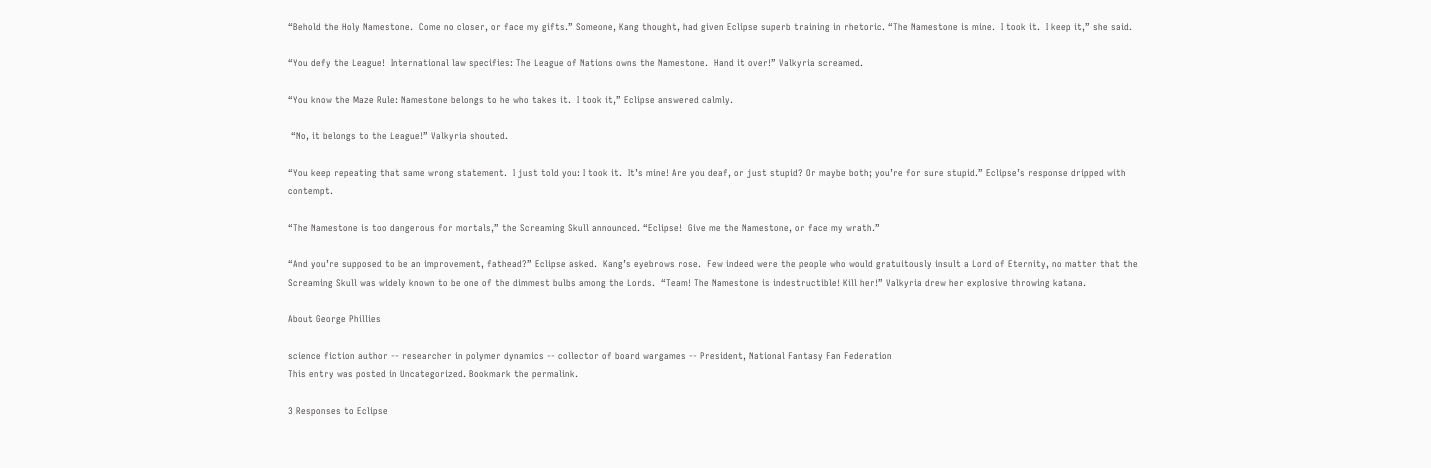“Behold the Holy Namestone.  Come no closer, or face my gifts.” Someone, Kang thought, had given Eclipse superb training in rhetoric. “The Namestone is mine.  I took it.  I keep it,” she said.

“You defy the League!  International law specifies: The League of Nations owns the Namestone.  Hand it over!” Valkyria screamed.

“You know the Maze Rule: Namestone belongs to he who takes it.  I took it,” Eclipse answered calmly.

 “No, it belongs to the League!” Valkyria shouted.

“You keep repeating that same wrong statement.  I just told you: I took it.  It’s mine! Are you deaf, or just stupid? Or maybe both; you’re for sure stupid.” Eclipse’s response dripped with contempt.

“The Namestone is too dangerous for mortals,” the Screaming Skull announced. “Eclipse!  Give me the Namestone, or face my wrath.”

“And you’re supposed to be an improvement, fathead?” Eclipse asked.  Kang’s eyebrows rose.  Few indeed were the people who would gratuitously insult a Lord of Eternity, no matter that the Screaming Skull was widely known to be one of the dimmest bulbs among the Lords.  “Team! The Namestone is indestructible! Kill her!” Valkyria drew her explosive throwing katana.

About George Phillies

science fiction author -- researcher in polymer dynamics -- collector of board wargames -- President, National Fantasy Fan Federation
This entry was posted in Uncategorized. Bookmark the permalink.

3 Responses to Eclipse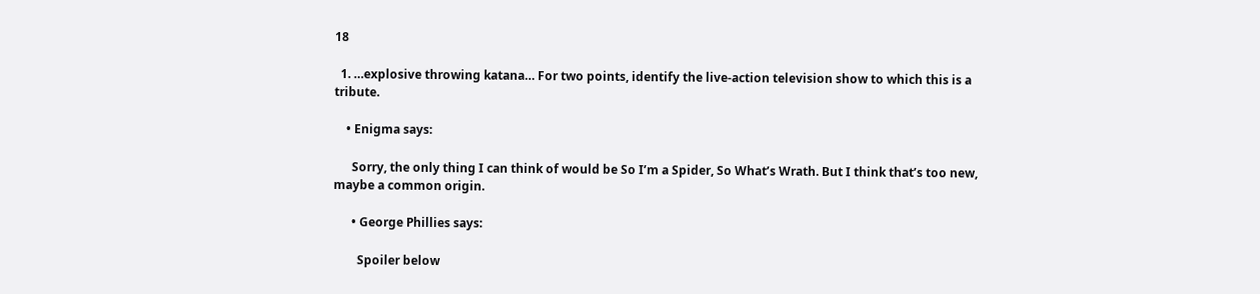18

  1. …explosive throwing katana… For two points, identify the live-action television show to which this is a tribute.

    • Enigma says:

      Sorry, the only thing I can think of would be So I’m a Spider, So What’s Wrath. But I think that’s too new, maybe a common origin.

      • George Phillies says:

        Spoiler below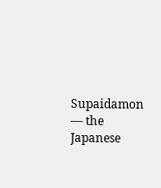Supaidamon — the Japanese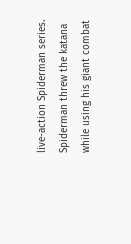live-action Spiderman series. Spiderman threw the katana while using his giant combat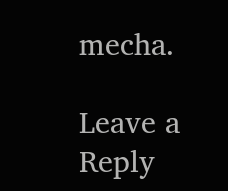mecha.

Leave a Reply